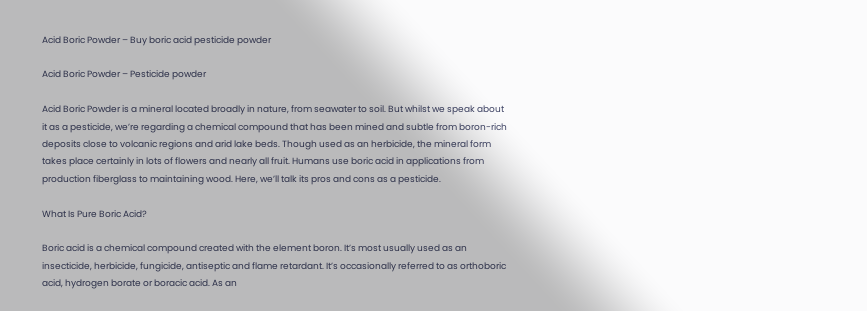Acid Boric Powder – Buy boric acid pesticide powder

Acid Boric Powder – Pesticide powder

Acid Boric Powder is a mineral located broadly in nature, from seawater to soil. But whilst we speak about it as a pesticide, we’re regarding a chemical compound that has been mined and subtle from boron-rich deposits close to volcanic regions and arid lake beds. Though used as an herbicide, the mineral form takes place certainly in lots of flowers and nearly all fruit. Humans use boric acid in applications from production fiberglass to maintaining wood. Here, we’ll talk its pros and cons as a pesticide.

What Is Pure Boric Acid?

Boric acid is a chemical compound created with the element boron. It’s most usually used as an insecticide, herbicide, fungicide, antiseptic and flame retardant. It’s occasionally referred to as orthoboric acid, hydrogen borate or boracic acid. As an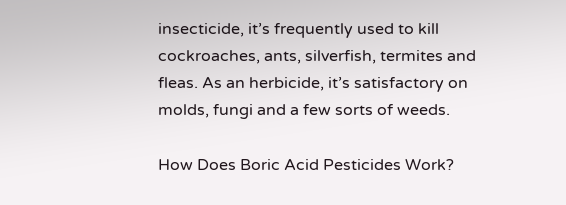insecticide, it’s frequently used to kill cockroaches, ants, silverfish, termites and fleas. As an herbicide, it’s satisfactory on molds, fungi and a few sorts of weeds.

How Does Boric Acid Pesticides Work?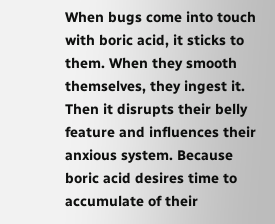When bugs come into touch with boric acid, it sticks to them. When they smooth themselves, they ingest it. Then it disrupts their belly feature and influences their anxious system. Because boric acid desires time to accumulate of their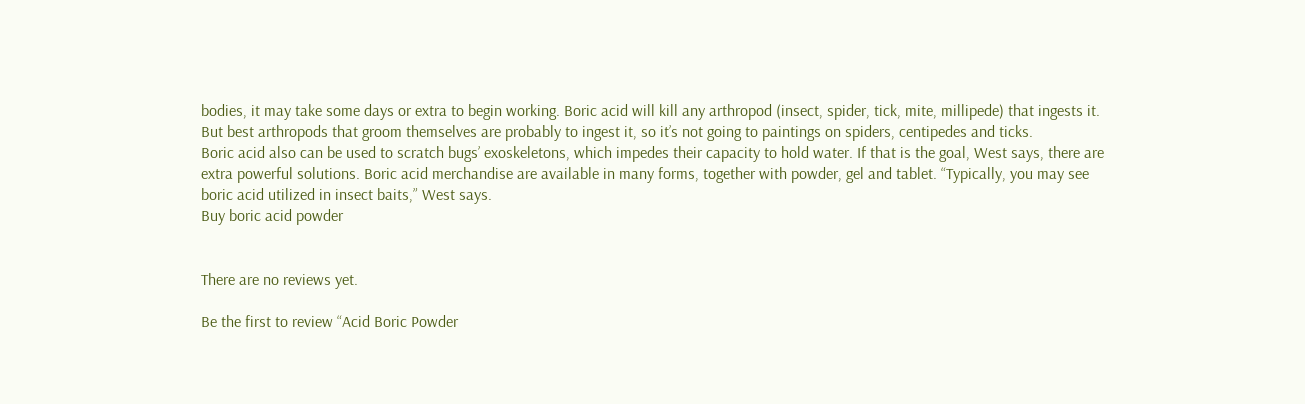bodies, it may take some days or extra to begin working. Boric acid will kill any arthropod (insect, spider, tick, mite, millipede) that ingests it. But best arthropods that groom themselves are probably to ingest it, so it’s not going to paintings on spiders, centipedes and ticks.
Boric acid also can be used to scratch bugs’ exoskeletons, which impedes their capacity to hold water. If that is the goal, West says, there are extra powerful solutions. Boric acid merchandise are available in many forms, together with powder, gel and tablet. “Typically, you may see boric acid utilized in insect baits,” West says.
Buy boric acid powder


There are no reviews yet.

Be the first to review “Acid Boric Powder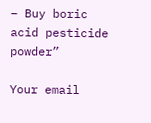– Buy boric acid pesticide powder”

Your email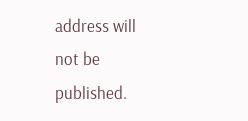address will not be published.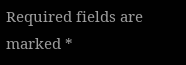Required fields are marked *